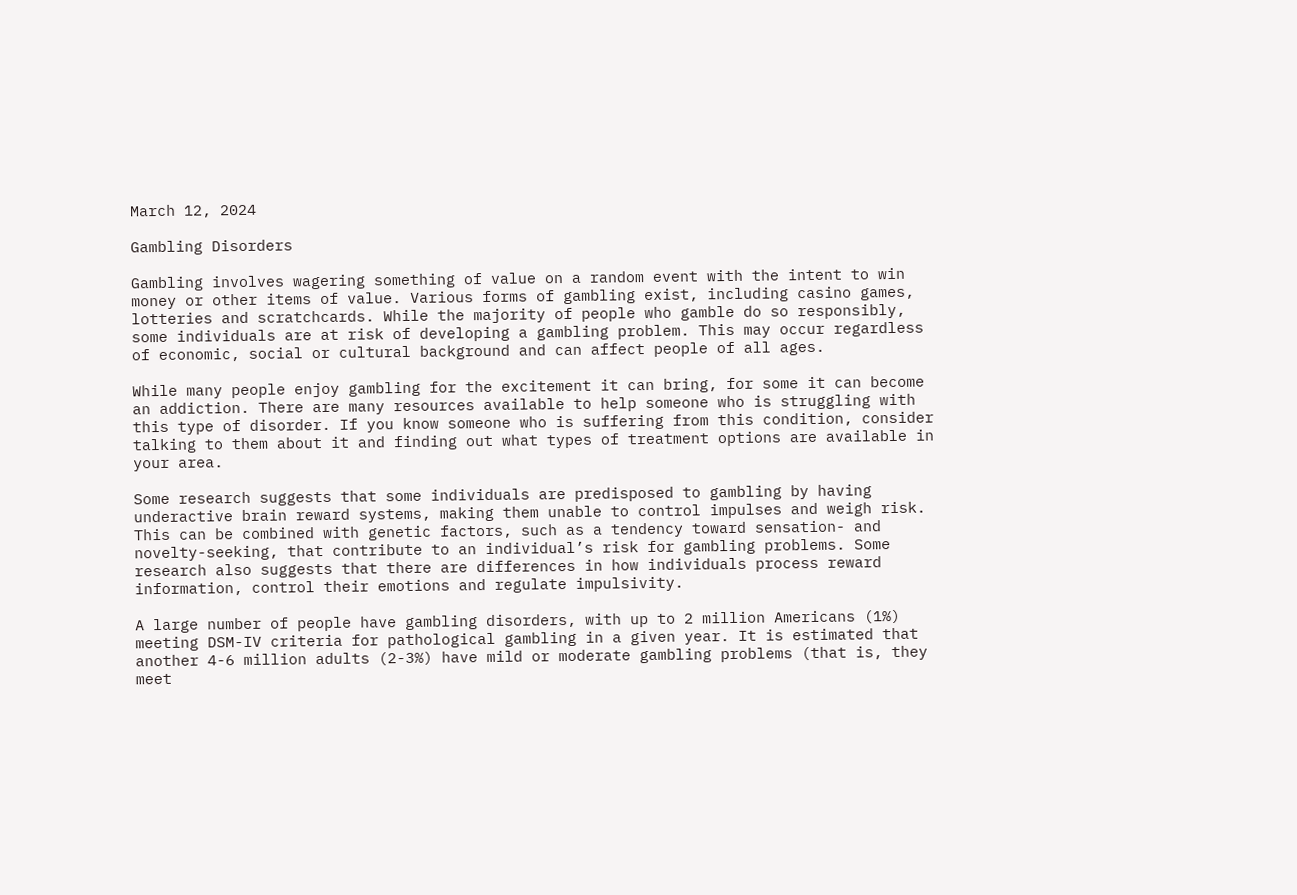March 12, 2024

Gambling Disorders

Gambling involves wagering something of value on a random event with the intent to win money or other items of value. Various forms of gambling exist, including casino games, lotteries and scratchcards. While the majority of people who gamble do so responsibly, some individuals are at risk of developing a gambling problem. This may occur regardless of economic, social or cultural background and can affect people of all ages.

While many people enjoy gambling for the excitement it can bring, for some it can become an addiction. There are many resources available to help someone who is struggling with this type of disorder. If you know someone who is suffering from this condition, consider talking to them about it and finding out what types of treatment options are available in your area.

Some research suggests that some individuals are predisposed to gambling by having underactive brain reward systems, making them unable to control impulses and weigh risk. This can be combined with genetic factors, such as a tendency toward sensation- and novelty-seeking, that contribute to an individual’s risk for gambling problems. Some research also suggests that there are differences in how individuals process reward information, control their emotions and regulate impulsivity.

A large number of people have gambling disorders, with up to 2 million Americans (1%) meeting DSM-IV criteria for pathological gambling in a given year. It is estimated that another 4-6 million adults (2-3%) have mild or moderate gambling problems (that is, they meet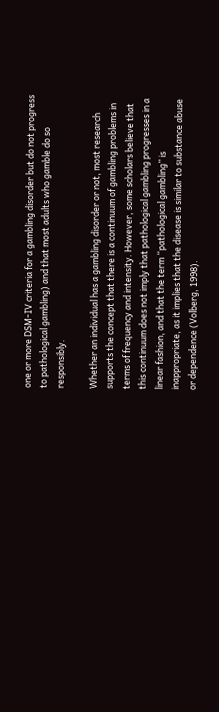one or more DSM-IV criteria for a gambling disorder but do not progress to pathological gambling) and that most adults who gamble do so responsibly.

Whether an individual has a gambling disorder or not, most research supports the concept that there is a continuum of gambling problems in terms of frequency and intensity. However, some scholars believe that this continuum does not imply that pathological gambling progresses in a linear fashion, and that the term “pathological gambling” is inappropriate, as it implies that the disease is similar to substance abuse or dependence (Volberg, 1998).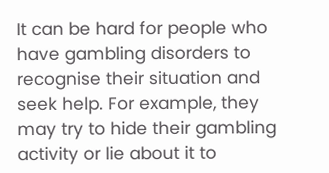It can be hard for people who have gambling disorders to recognise their situation and seek help. For example, they may try to hide their gambling activity or lie about it to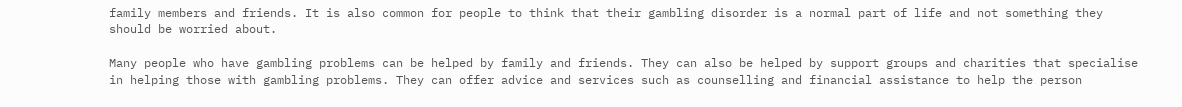family members and friends. It is also common for people to think that their gambling disorder is a normal part of life and not something they should be worried about.

Many people who have gambling problems can be helped by family and friends. They can also be helped by support groups and charities that specialise in helping those with gambling problems. They can offer advice and services such as counselling and financial assistance to help the person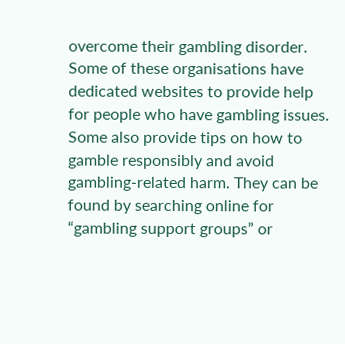overcome their gambling disorder. Some of these organisations have dedicated websites to provide help for people who have gambling issues. Some also provide tips on how to gamble responsibly and avoid gambling-related harm. They can be found by searching online for “gambling support groups” or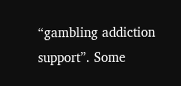“gambling addiction support”. Some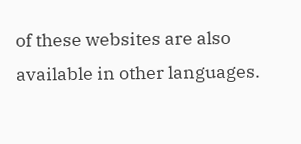of these websites are also available in other languages.